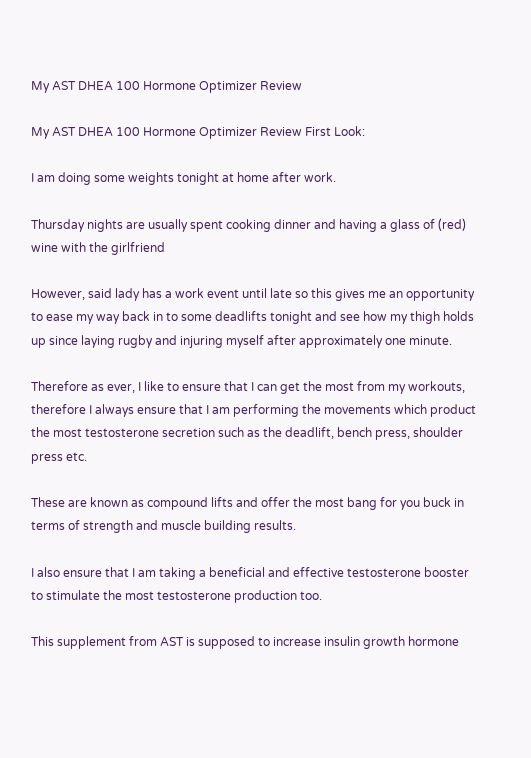My AST DHEA 100 Hormone Optimizer Review

My AST DHEA 100 Hormone Optimizer Review First Look:

I am doing some weights tonight at home after work.

Thursday nights are usually spent cooking dinner and having a glass of (red) wine with the girlfriend

However, said lady has a work event until late so this gives me an opportunity to ease my way back in to some deadlifts tonight and see how my thigh holds up since laying rugby and injuring myself after approximately one minute.

Therefore as ever, I like to ensure that I can get the most from my workouts, therefore I always ensure that I am performing the movements which product the most testosterone secretion such as the deadlift, bench press, shoulder press etc.

These are known as compound lifts and offer the most bang for you buck in terms of strength and muscle building results.

I also ensure that I am taking a beneficial and effective testosterone booster to stimulate the most testosterone production too.

This supplement from AST is supposed to increase insulin growth hormone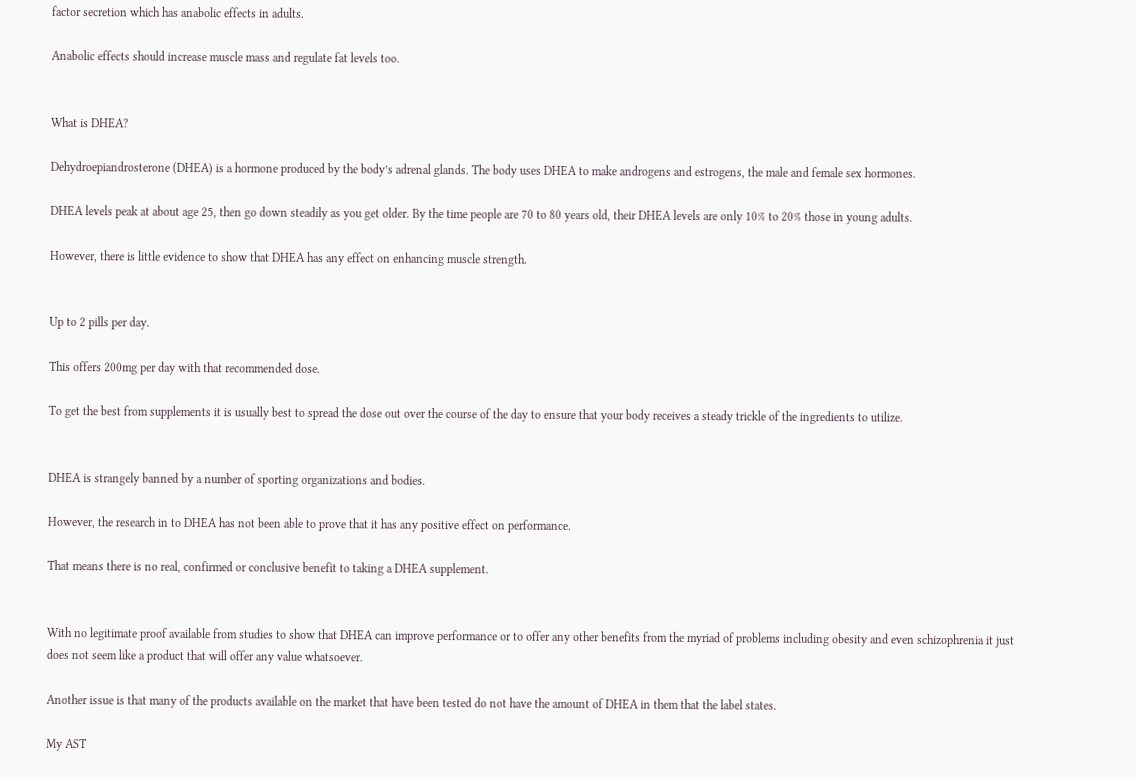factor secretion which has anabolic effects in adults.

Anabolic effects should increase muscle mass and regulate fat levels too.


What is DHEA?

Dehydroepiandrosterone (DHEA) is a hormone produced by the body’s adrenal glands. The body uses DHEA to make androgens and estrogens, the male and female sex hormones.

DHEA levels peak at about age 25, then go down steadily as you get older. By the time people are 70 to 80 years old, their DHEA levels are only 10% to 20% those in young adults.

However, there is little evidence to show that DHEA has any effect on enhancing muscle strength.


Up to 2 pills per day.

This offers 200mg per day with that recommended dose.

To get the best from supplements it is usually best to spread the dose out over the course of the day to ensure that your body receives a steady trickle of the ingredients to utilize.


DHEA is strangely banned by a number of sporting organizations and bodies.

However, the research in to DHEA has not been able to prove that it has any positive effect on performance.

That means there is no real, confirmed or conclusive benefit to taking a DHEA supplement.


With no legitimate proof available from studies to show that DHEA can improve performance or to offer any other benefits from the myriad of problems including obesity and even schizophrenia it just does not seem like a product that will offer any value whatsoever.

Another issue is that many of the products available on the market that have been tested do not have the amount of DHEA in them that the label states.

My AST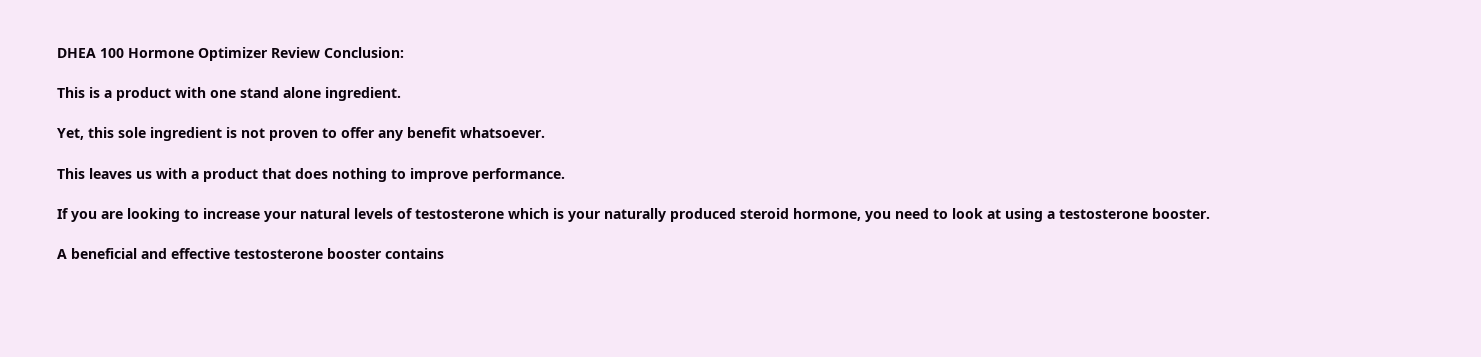DHEA 100 Hormone Optimizer Review Conclusion:

This is a product with one stand alone ingredient.

Yet, this sole ingredient is not proven to offer any benefit whatsoever.

This leaves us with a product that does nothing to improve performance.

If you are looking to increase your natural levels of testosterone which is your naturally produced steroid hormone, you need to look at using a testosterone booster.

A beneficial and effective testosterone booster contains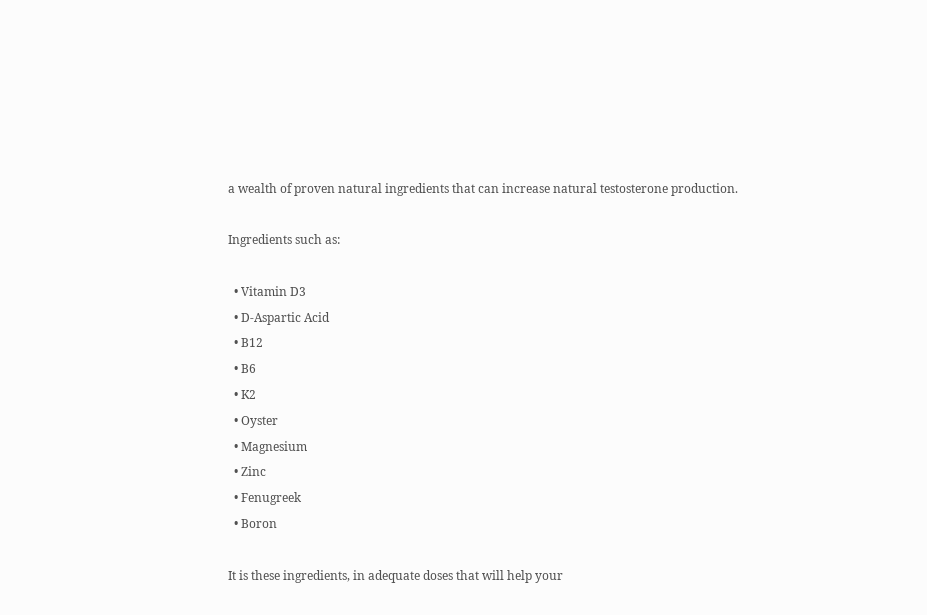a wealth of proven natural ingredients that can increase natural testosterone production.

Ingredients such as:

  • Vitamin D3
  • D-Aspartic Acid
  • B12
  • B6
  • K2
  • Oyster
  • Magnesium
  • Zinc
  • Fenugreek
  • Boron

It is these ingredients, in adequate doses that will help your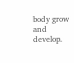body grow and develop.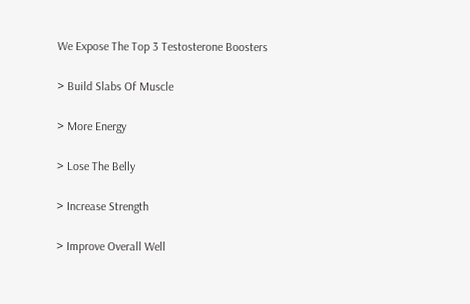We Expose The Top 3 Testosterone Boosters

> Build Slabs Of Muscle

> More Energy

> Lose The Belly

> Increase Strength

> Improve Overall Well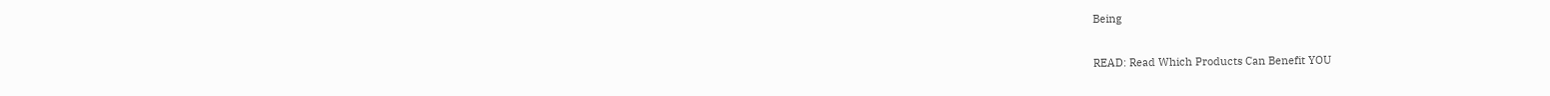Being

READ: Read Which Products Can Benefit YOU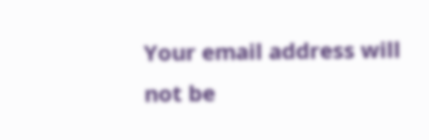Your email address will not be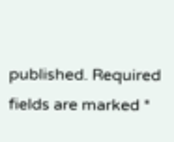published. Required fields are marked *